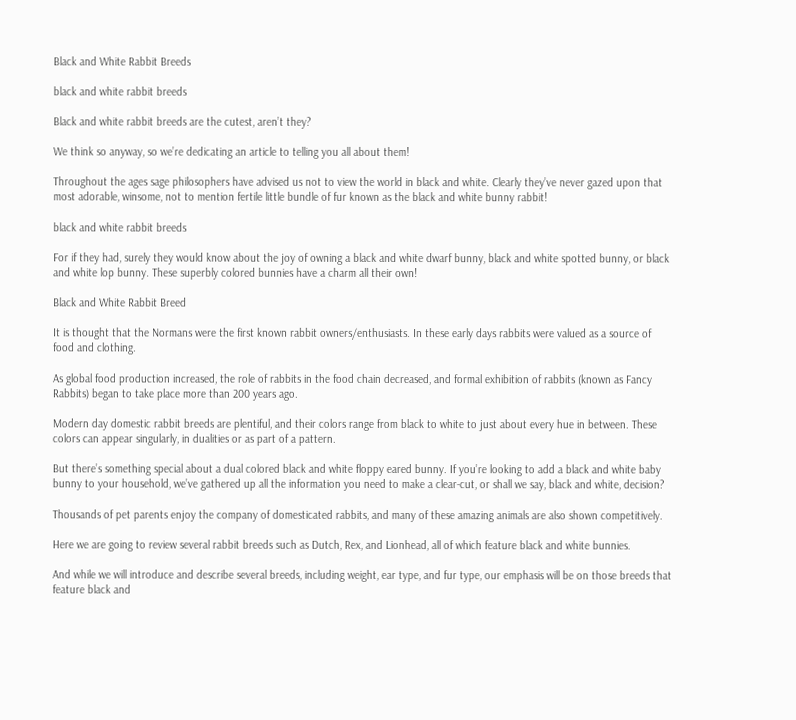Black and White Rabbit Breeds

black and white rabbit breeds

Black and white rabbit breeds are the cutest, aren’t they?

We think so anyway, so we’re dedicating an article to telling you all about them!

Throughout the ages sage philosophers have advised us not to view the world in black and white. Clearly they’ve never gazed upon that most adorable, winsome, not to mention fertile little bundle of fur known as the black and white bunny rabbit!

black and white rabbit breeds

For if they had, surely they would know about the joy of owning a black and white dwarf bunny, black and white spotted bunny, or black and white lop bunny. These superbly colored bunnies have a charm all their own!

Black and White Rabbit Breed

It is thought that the Normans were the first known rabbit owners/enthusiasts. In these early days rabbits were valued as a source of food and clothing.

As global food production increased, the role of rabbits in the food chain decreased, and formal exhibition of rabbits (known as Fancy Rabbits) began to take place more than 200 years ago.

Modern day domestic rabbit breeds are plentiful, and their colors range from black to white to just about every hue in between. These colors can appear singularly, in dualities or as part of a pattern.

But there’s something special about a dual colored black and white floppy eared bunny. If you’re looking to add a black and white baby bunny to your household, we’ve gathered up all the information you need to make a clear-cut, or shall we say, black and white, decision?

Thousands of pet parents enjoy the company of domesticated rabbits, and many of these amazing animals are also shown competitively.

Here we are going to review several rabbit breeds such as Dutch, Rex, and Lionhead, all of which feature black and white bunnies.

And while we will introduce and describe several breeds, including weight, ear type, and fur type, our emphasis will be on those breeds that feature black and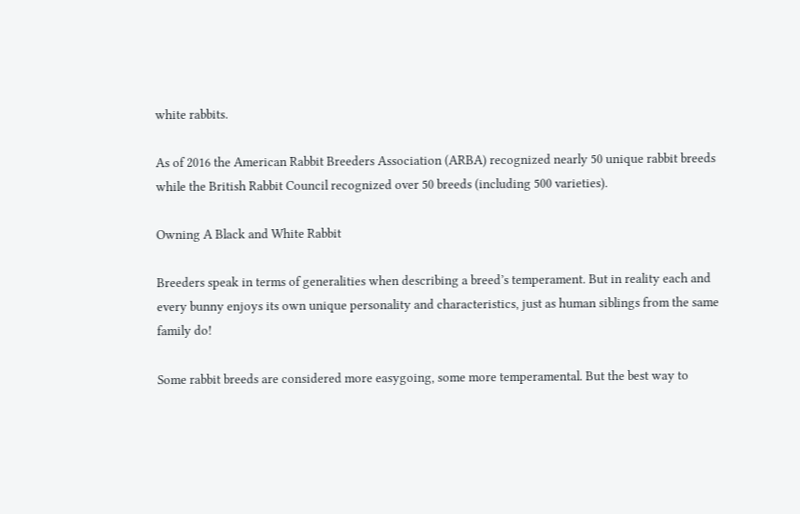white rabbits.

As of 2016 the American Rabbit Breeders Association (ARBA) recognized nearly 50 unique rabbit breeds while the British Rabbit Council recognized over 50 breeds (including 500 varieties).

Owning A Black and White Rabbit

Breeders speak in terms of generalities when describing a breed’s temperament. But in reality each and every bunny enjoys its own unique personality and characteristics, just as human siblings from the same family do!

Some rabbit breeds are considered more easygoing, some more temperamental. But the best way to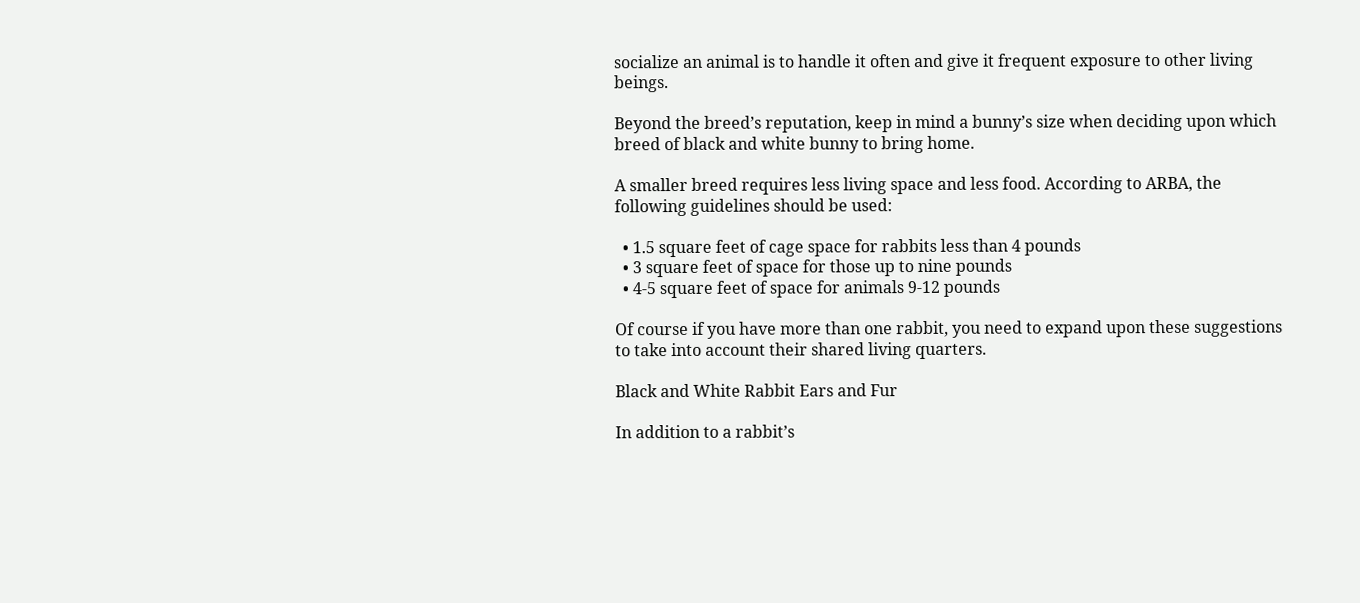socialize an animal is to handle it often and give it frequent exposure to other living beings.

Beyond the breed’s reputation, keep in mind a bunny’s size when deciding upon which breed of black and white bunny to bring home.

A smaller breed requires less living space and less food. According to ARBA, the following guidelines should be used:

  • 1.5 square feet of cage space for rabbits less than 4 pounds
  • 3 square feet of space for those up to nine pounds
  • 4-5 square feet of space for animals 9-12 pounds

Of course if you have more than one rabbit, you need to expand upon these suggestions to take into account their shared living quarters.

Black and White Rabbit Ears and Fur

In addition to a rabbit’s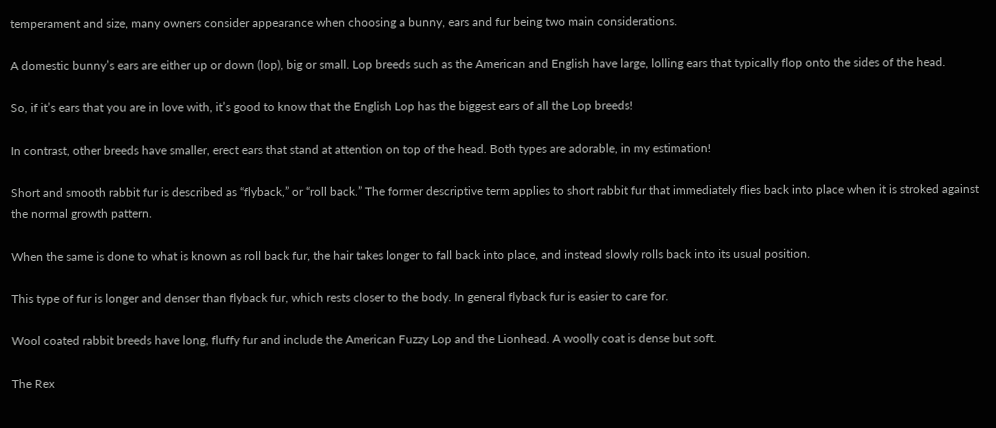temperament and size, many owners consider appearance when choosing a bunny, ears and fur being two main considerations.

A domestic bunny’s ears are either up or down (lop), big or small. Lop breeds such as the American and English have large, lolling ears that typically flop onto the sides of the head.

So, if it’s ears that you are in love with, it’s good to know that the English Lop has the biggest ears of all the Lop breeds!

In contrast, other breeds have smaller, erect ears that stand at attention on top of the head. Both types are adorable, in my estimation!

Short and smooth rabbit fur is described as “flyback,” or “roll back.” The former descriptive term applies to short rabbit fur that immediately flies back into place when it is stroked against the normal growth pattern.

When the same is done to what is known as roll back fur, the hair takes longer to fall back into place, and instead slowly rolls back into its usual position.

This type of fur is longer and denser than flyback fur, which rests closer to the body. In general flyback fur is easier to care for.

Wool coated rabbit breeds have long, fluffy fur and include the American Fuzzy Lop and the Lionhead. A woolly coat is dense but soft.

The Rex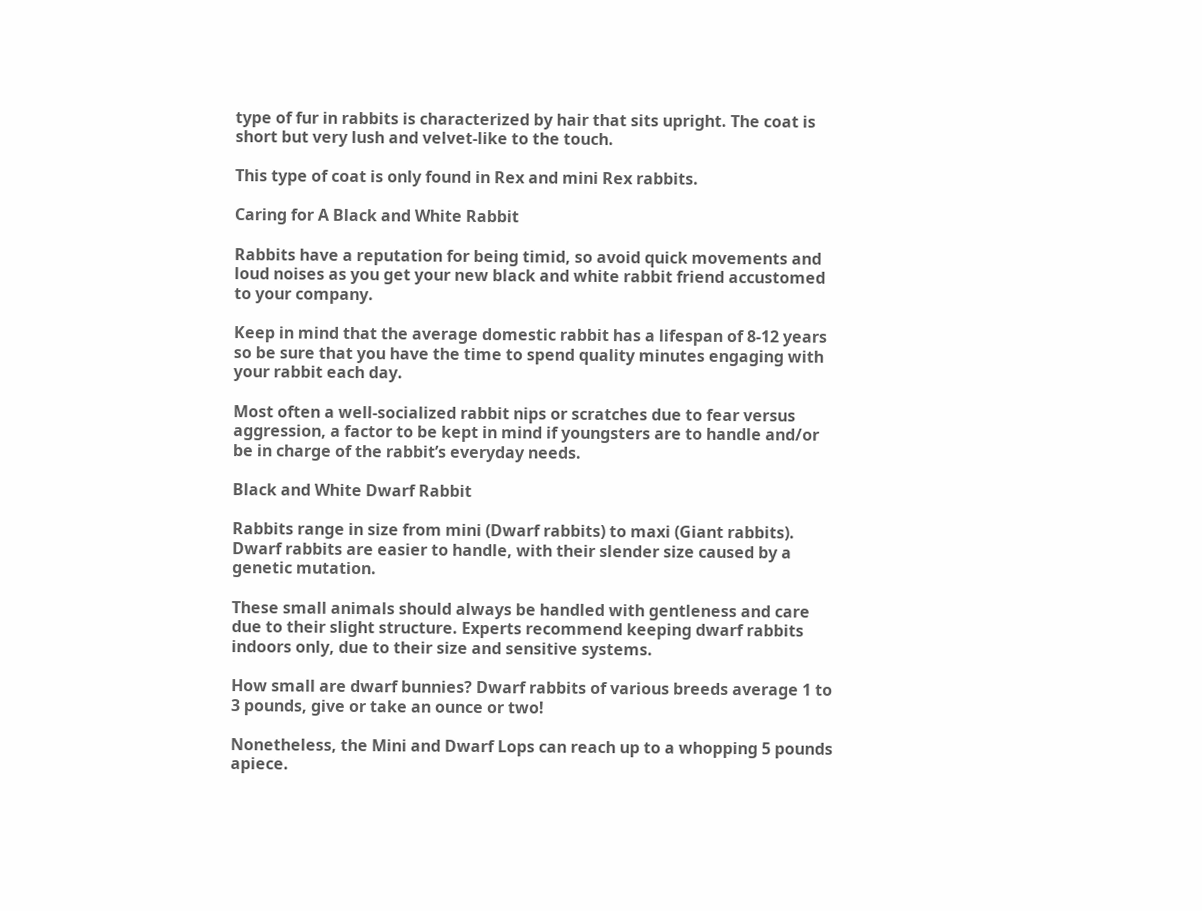type of fur in rabbits is characterized by hair that sits upright. The coat is short but very lush and velvet-like to the touch.

This type of coat is only found in Rex and mini Rex rabbits.

Caring for A Black and White Rabbit

Rabbits have a reputation for being timid, so avoid quick movements and loud noises as you get your new black and white rabbit friend accustomed to your company.

Keep in mind that the average domestic rabbit has a lifespan of 8-12 years so be sure that you have the time to spend quality minutes engaging with your rabbit each day.

Most often a well-socialized rabbit nips or scratches due to fear versus aggression, a factor to be kept in mind if youngsters are to handle and/or be in charge of the rabbit’s everyday needs.

Black and White Dwarf Rabbit

Rabbits range in size from mini (Dwarf rabbits) to maxi (Giant rabbits). Dwarf rabbits are easier to handle, with their slender size caused by a genetic mutation.

These small animals should always be handled with gentleness and care due to their slight structure. Experts recommend keeping dwarf rabbits indoors only, due to their size and sensitive systems.

How small are dwarf bunnies? Dwarf rabbits of various breeds average 1 to 3 pounds, give or take an ounce or two!

Nonetheless, the Mini and Dwarf Lops can reach up to a whopping 5 pounds apiece.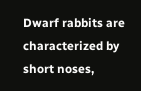Dwarf rabbits are characterized by short noses,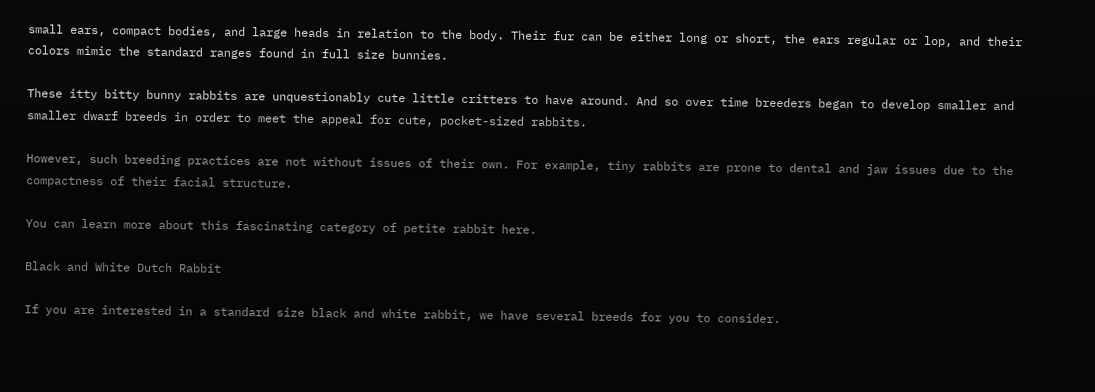small ears, compact bodies, and large heads in relation to the body. Their fur can be either long or short, the ears regular or lop, and their colors mimic the standard ranges found in full size bunnies.

These itty bitty bunny rabbits are unquestionably cute little critters to have around. And so over time breeders began to develop smaller and smaller dwarf breeds in order to meet the appeal for cute, pocket-sized rabbits.

However, such breeding practices are not without issues of their own. For example, tiny rabbits are prone to dental and jaw issues due to the compactness of their facial structure.

You can learn more about this fascinating category of petite rabbit here.

Black and White Dutch Rabbit

If you are interested in a standard size black and white rabbit, we have several breeds for you to consider.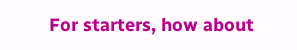For starters, how about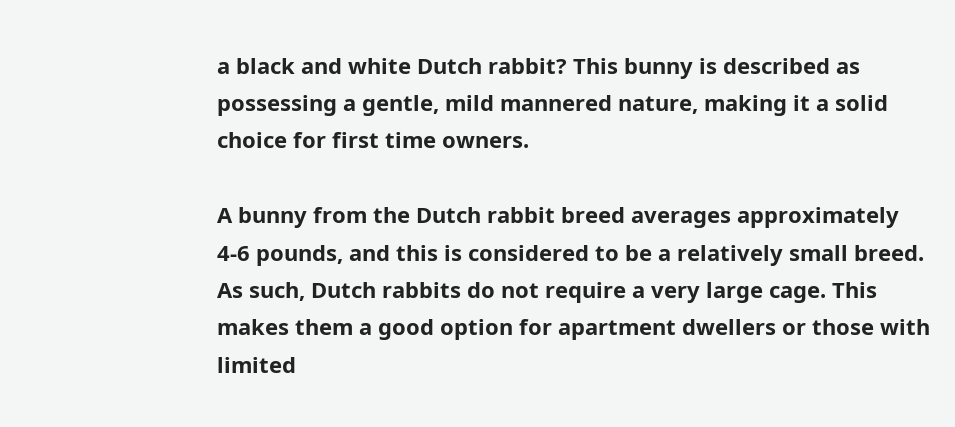a black and white Dutch rabbit? This bunny is described as possessing a gentle, mild mannered nature, making it a solid choice for first time owners.

A bunny from the Dutch rabbit breed averages approximately 4-6 pounds, and this is considered to be a relatively small breed. As such, Dutch rabbits do not require a very large cage. This makes them a good option for apartment dwellers or those with limited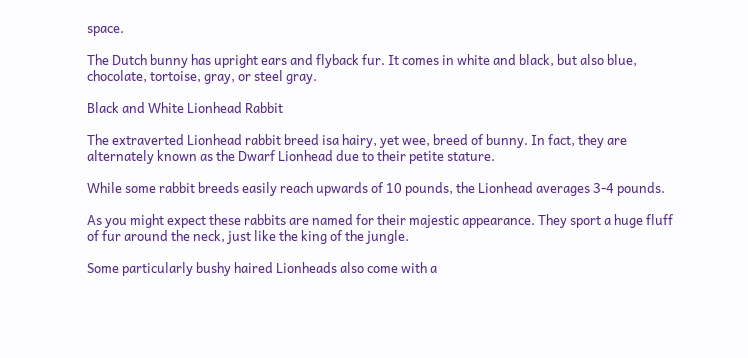space.

The Dutch bunny has upright ears and flyback fur. It comes in white and black, but also blue, chocolate, tortoise, gray, or steel gray.

Black and White Lionhead Rabbit

The extraverted Lionhead rabbit breed isa hairy, yet wee, breed of bunny. In fact, they are alternately known as the Dwarf Lionhead due to their petite stature.

While some rabbit breeds easily reach upwards of 10 pounds, the Lionhead averages 3-4 pounds.

As you might expect these rabbits are named for their majestic appearance. They sport a huge fluff of fur around the neck, just like the king of the jungle.

Some particularly bushy haired Lionheads also come with a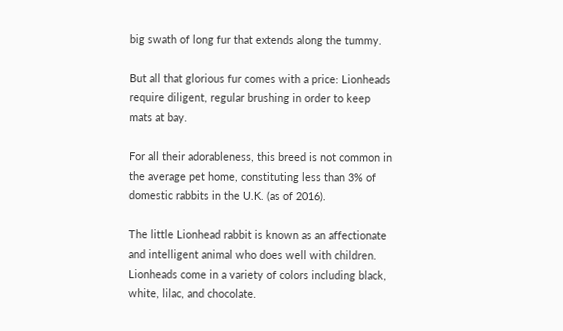big swath of long fur that extends along the tummy.

But all that glorious fur comes with a price: Lionheads require diligent, regular brushing in order to keep mats at bay.

For all their adorableness, this breed is not common in the average pet home, constituting less than 3% of domestic rabbits in the U.K. (as of 2016).

The little Lionhead rabbit is known as an affectionate and intelligent animal who does well with children. Lionheads come in a variety of colors including black, white, lilac, and chocolate.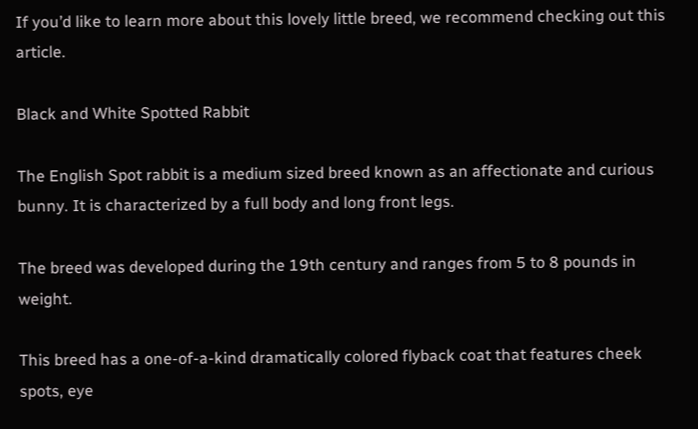If you’d like to learn more about this lovely little breed, we recommend checking out this article.

Black and White Spotted Rabbit

The English Spot rabbit is a medium sized breed known as an affectionate and curious bunny. It is characterized by a full body and long front legs.

The breed was developed during the 19th century and ranges from 5 to 8 pounds in weight.

This breed has a one-of-a-kind dramatically colored flyback coat that features cheek spots, eye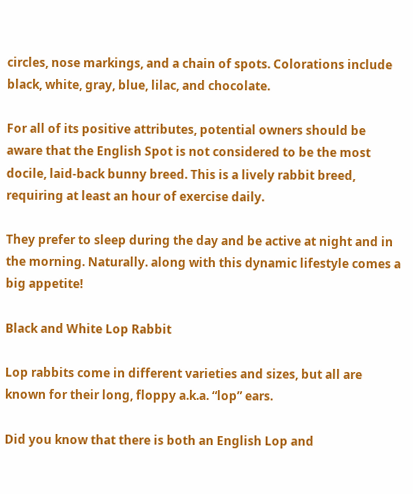circles, nose markings, and a chain of spots. Colorations include black, white, gray, blue, lilac, and chocolate.

For all of its positive attributes, potential owners should be aware that the English Spot is not considered to be the most docile, laid-back bunny breed. This is a lively rabbit breed, requiring at least an hour of exercise daily.

They prefer to sleep during the day and be active at night and in the morning. Naturally. along with this dynamic lifestyle comes a big appetite!

Black and White Lop Rabbit

Lop rabbits come in different varieties and sizes, but all are known for their long, floppy a.k.a. “lop” ears.

Did you know that there is both an English Lop and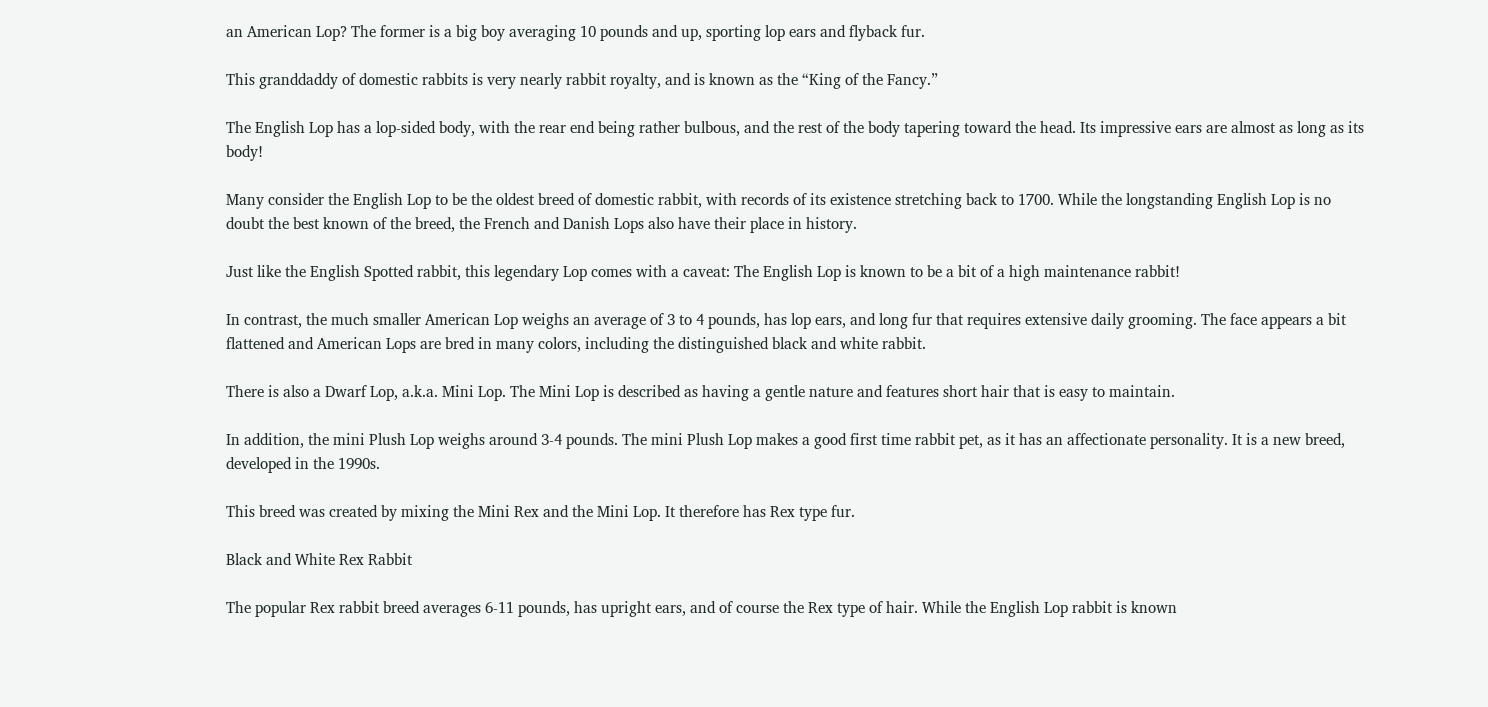an American Lop? The former is a big boy averaging 10 pounds and up, sporting lop ears and flyback fur.

This granddaddy of domestic rabbits is very nearly rabbit royalty, and is known as the “King of the Fancy.”

The English Lop has a lop-sided body, with the rear end being rather bulbous, and the rest of the body tapering toward the head. Its impressive ears are almost as long as its body!

Many consider the English Lop to be the oldest breed of domestic rabbit, with records of its existence stretching back to 1700. While the longstanding English Lop is no doubt the best known of the breed, the French and Danish Lops also have their place in history.

Just like the English Spotted rabbit, this legendary Lop comes with a caveat: The English Lop is known to be a bit of a high maintenance rabbit!

In contrast, the much smaller American Lop weighs an average of 3 to 4 pounds, has lop ears, and long fur that requires extensive daily grooming. The face appears a bit flattened and American Lops are bred in many colors, including the distinguished black and white rabbit.

There is also a Dwarf Lop, a.k.a. Mini Lop. The Mini Lop is described as having a gentle nature and features short hair that is easy to maintain.

In addition, the mini Plush Lop weighs around 3-4 pounds. The mini Plush Lop makes a good first time rabbit pet, as it has an affectionate personality. It is a new breed, developed in the 1990s.

This breed was created by mixing the Mini Rex and the Mini Lop. It therefore has Rex type fur.

Black and White Rex Rabbit

The popular Rex rabbit breed averages 6-11 pounds, has upright ears, and of course the Rex type of hair. While the English Lop rabbit is known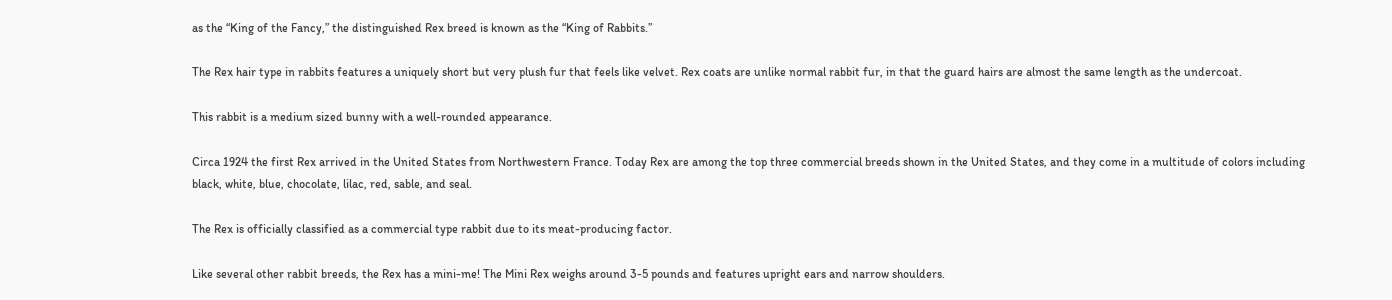as the “King of the Fancy,” the distinguished Rex breed is known as the “King of Rabbits.”

The Rex hair type in rabbits features a uniquely short but very plush fur that feels like velvet. Rex coats are unlike normal rabbit fur, in that the guard hairs are almost the same length as the undercoat.

This rabbit is a medium sized bunny with a well-rounded appearance.

Circa 1924 the first Rex arrived in the United States from Northwestern France. Today Rex are among the top three commercial breeds shown in the United States, and they come in a multitude of colors including black, white, blue, chocolate, lilac, red, sable, and seal.

The Rex is officially classified as a commercial type rabbit due to its meat-producing factor.

Like several other rabbit breeds, the Rex has a mini-me! The Mini Rex weighs around 3-5 pounds and features upright ears and narrow shoulders.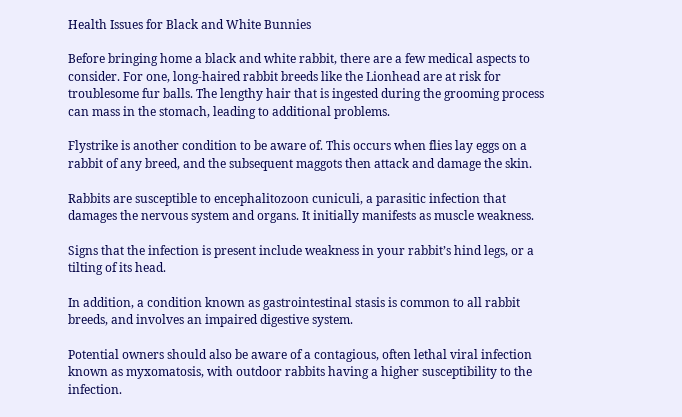Health Issues for Black and White Bunnies

Before bringing home a black and white rabbit, there are a few medical aspects to consider. For one, long-haired rabbit breeds like the Lionhead are at risk for troublesome fur balls. The lengthy hair that is ingested during the grooming process can mass in the stomach, leading to additional problems.

Flystrike is another condition to be aware of. This occurs when flies lay eggs on a rabbit of any breed, and the subsequent maggots then attack and damage the skin.

Rabbits are susceptible to encephalitozoon cuniculi, a parasitic infection that damages the nervous system and organs. It initially manifests as muscle weakness.

Signs that the infection is present include weakness in your rabbit’s hind legs, or a tilting of its head.

In addition, a condition known as gastrointestinal stasis is common to all rabbit breeds, and involves an impaired digestive system.

Potential owners should also be aware of a contagious, often lethal viral infection known as myxomatosis, with outdoor rabbits having a higher susceptibility to the infection.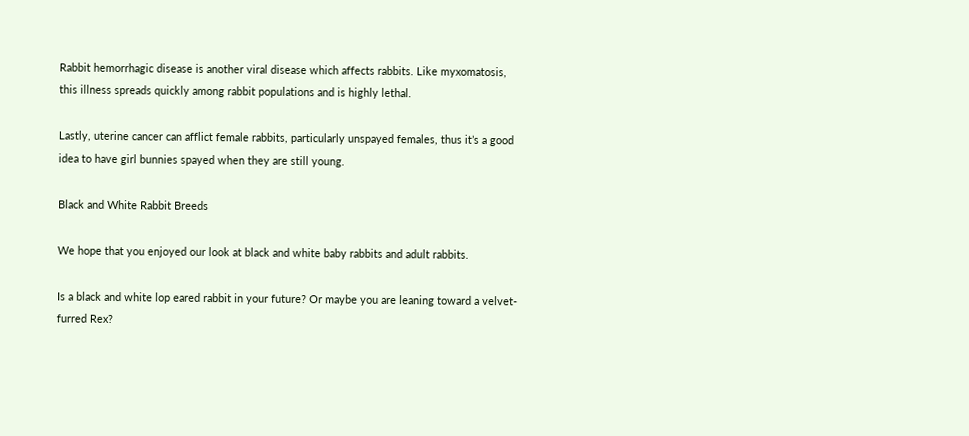Rabbit hemorrhagic disease is another viral disease which affects rabbits. Like myxomatosis, this illness spreads quickly among rabbit populations and is highly lethal.

Lastly, uterine cancer can afflict female rabbits, particularly unspayed females, thus it’s a good idea to have girl bunnies spayed when they are still young.

Black and White Rabbit Breeds

We hope that you enjoyed our look at black and white baby rabbits and adult rabbits.

Is a black and white lop eared rabbit in your future? Or maybe you are leaning toward a velvet-furred Rex?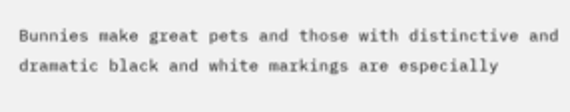Bunnies make great pets and those with distinctive and dramatic black and white markings are especially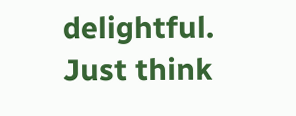delightful. Just think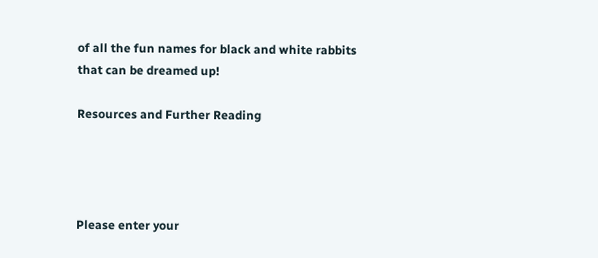of all the fun names for black and white rabbits that can be dreamed up!

Resources and Further Reading




Please enter your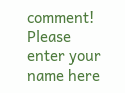comment!
Please enter your name here